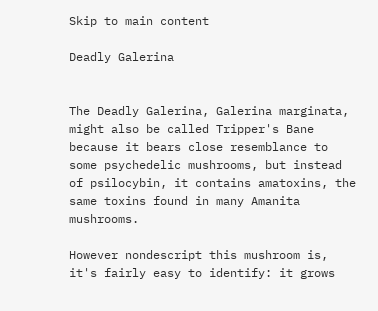Skip to main content

Deadly Galerina


The Deadly Galerina, Galerina marginata, might also be called Tripper's Bane because it bears close resemblance to some psychedelic mushrooms, but instead of psilocybin, it contains amatoxins, the same toxins found in many Amanita mushrooms.

However nondescript this mushroom is, it's fairly easy to identify: it grows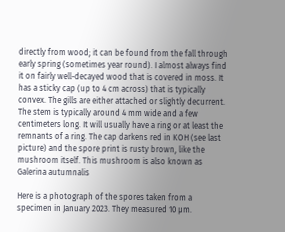directly from wood; it can be found from the fall through early spring (sometimes year round). I almost always find it on fairly well-decayed wood that is covered in moss. It has a sticky cap (up to 4 cm across) that is typically convex. The gills are either attached or slightly decurrent. The stem is typically around 4 mm wide and a few centimeters long. It will usually have a ring or at least the remnants of a ring. The cap darkens red in KOH (see last picture) and the spore print is rusty brown, like the mushroom itself. This mushroom is also known as Galerina autumnalis

Here is a photograph of the spores taken from a specimen in January 2023. They measured 10 µm.